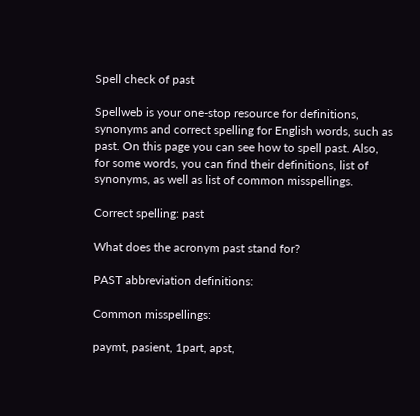Spell check of past

Spellweb is your one-stop resource for definitions, synonyms and correct spelling for English words, such as past. On this page you can see how to spell past. Also, for some words, you can find their definitions, list of synonyms, as well as list of common misspellings.

Correct spelling: past

What does the acronym past stand for?

PAST abbreviation definitions:

Common misspellings:

paymt, pasient, 1part, apst,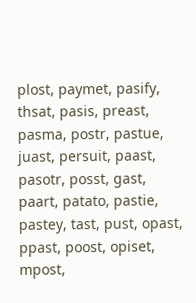plost, paymet, pasify, thsat, pasis, preast, pasma, postr, pastue, juast, persuit, paast, pasotr, posst, gast, paart, patato, pastie, pastey, tast, pust, opast, ppast, poost, opiset, mpost,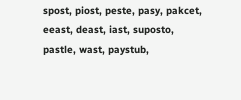spost, piost, peste, pasy, pakcet, eeast, deast, iast, suposto, pastle, wast, paystub,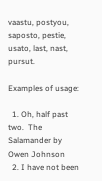vaastu, postyou, saposto, pestie, usato, last, nast, pursut.

Examples of usage:

  1. Oh, half past two.  The Salamander by Owen Johnson
  2. I have not been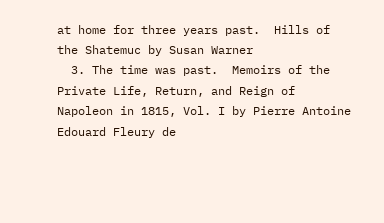at home for three years past.  Hills of the Shatemuc by Susan Warner
  3. The time was past.  Memoirs of the Private Life, Return, and Reign of Napoleon in 1815, Vol. I by Pierre Antoine Edouard Fleury de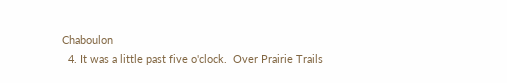Chaboulon
  4. It was a little past five o'clock.  Over Prairie Trails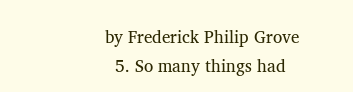by Frederick Philip Grove
  5. So many things had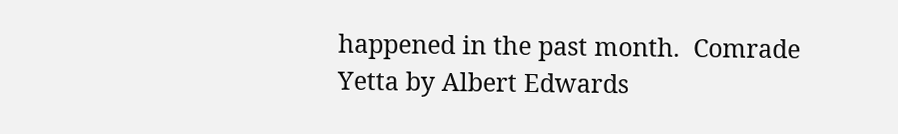happened in the past month.  Comrade Yetta by Albert Edwards